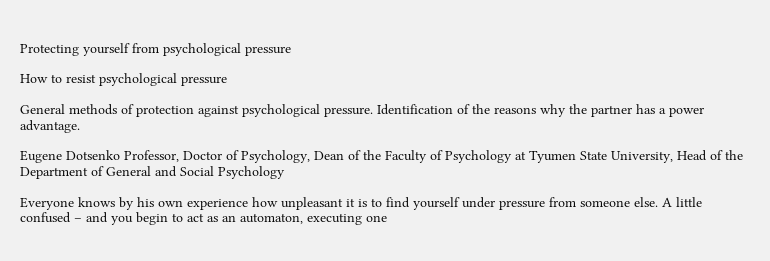Protecting yourself from psychological pressure

How to resist psychological pressure

General methods of protection against psychological pressure. Identification of the reasons why the partner has a power advantage.

Eugene Dotsenko Professor, Doctor of Psychology, Dean of the Faculty of Psychology at Tyumen State University, Head of the Department of General and Social Psychology

Everyone knows by his own experience how unpleasant it is to find yourself under pressure from someone else. A little confused – and you begin to act as an automaton, executing one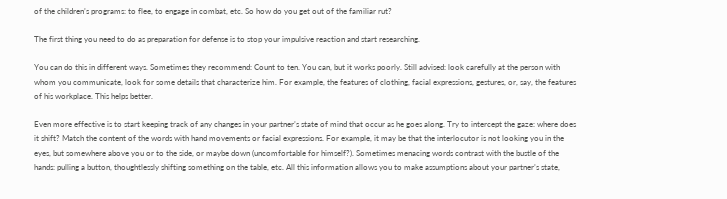of the children’s programs: to flee, to engage in combat, etc. So how do you get out of the familiar rut?

The first thing you need to do as preparation for defense is to stop your impulsive reaction and start researching.

You can do this in different ways. Sometimes they recommend: Count to ten. You can, but it works poorly. Still advised: look carefully at the person with whom you communicate, look for some details that characterize him. For example, the features of clothing, facial expressions, gestures, or, say, the features of his workplace. This helps better.

Even more effective is to start keeping track of any changes in your partner’s state of mind that occur as he goes along. Try to intercept the gaze: where does it shift? Match the content of the words with hand movements or facial expressions. For example, it may be that the interlocutor is not looking you in the eyes, but somewhere above you or to the side, or maybe down (uncomfortable for himself?). Sometimes menacing words contrast with the bustle of the hands: pulling a button, thoughtlessly shifting something on the table, etc. All this information allows you to make assumptions about your partner’s state,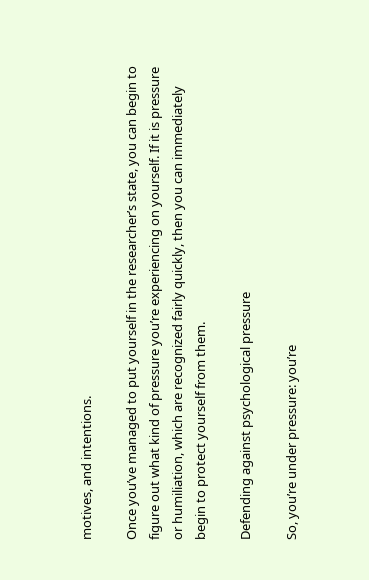motives, and intentions.

Once you’ve managed to put yourself in the researcher’s state, you can begin to figure out what kind of pressure you’re experiencing on yourself. If it is pressure or humiliation, which are recognized fairly quickly, then you can immediately begin to protect yourself from them.

Defending against psychological pressure

So, you’re under pressure: you’re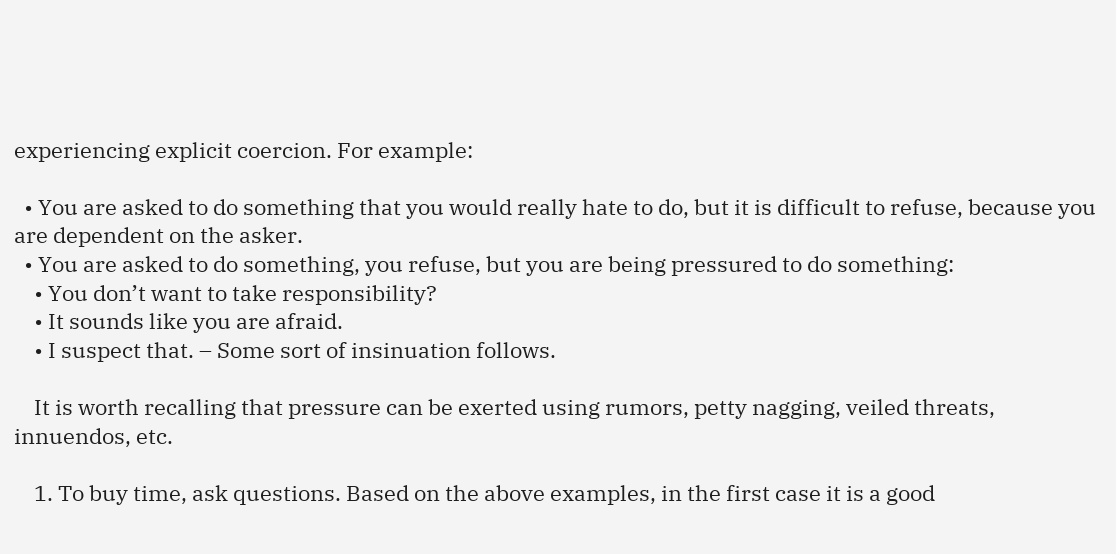experiencing explicit coercion. For example:

  • You are asked to do something that you would really hate to do, but it is difficult to refuse, because you are dependent on the asker.
  • You are asked to do something, you refuse, but you are being pressured to do something:
    • You don’t want to take responsibility?
    • It sounds like you are afraid.
    • I suspect that. – Some sort of insinuation follows.

    It is worth recalling that pressure can be exerted using rumors, petty nagging, veiled threats, innuendos, etc.

    1. To buy time, ask questions. Based on the above examples, in the first case it is a good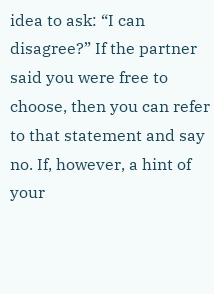idea to ask: “I can disagree?” If the partner said you were free to choose, then you can refer to that statement and say no. If, however, a hint of your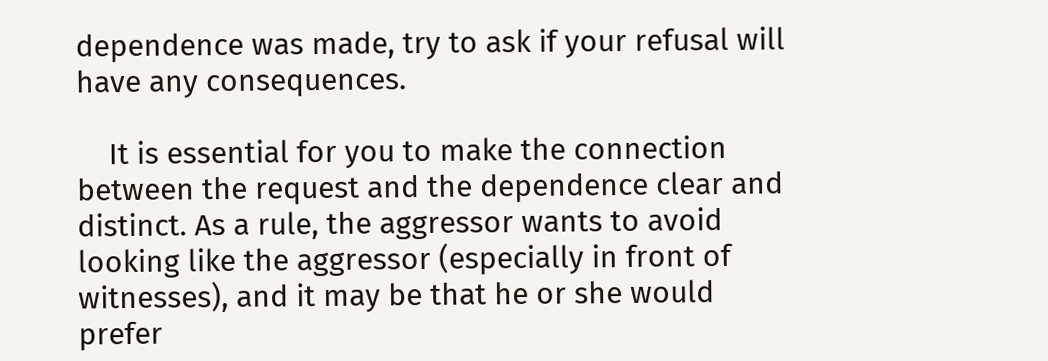dependence was made, try to ask if your refusal will have any consequences.

    It is essential for you to make the connection between the request and the dependence clear and distinct. As a rule, the aggressor wants to avoid looking like the aggressor (especially in front of witnesses), and it may be that he or she would prefer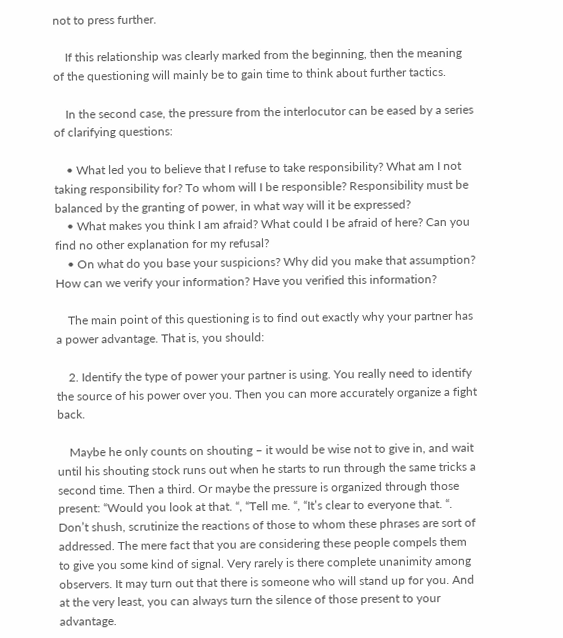not to press further.

    If this relationship was clearly marked from the beginning, then the meaning of the questioning will mainly be to gain time to think about further tactics.

    In the second case, the pressure from the interlocutor can be eased by a series of clarifying questions:

    • What led you to believe that I refuse to take responsibility? What am I not taking responsibility for? To whom will I be responsible? Responsibility must be balanced by the granting of power, in what way will it be expressed?
    • What makes you think I am afraid? What could I be afraid of here? Can you find no other explanation for my refusal?
    • On what do you base your suspicions? Why did you make that assumption? How can we verify your information? Have you verified this information?

    The main point of this questioning is to find out exactly why your partner has a power advantage. That is, you should:

    2. Identify the type of power your partner is using. You really need to identify the source of his power over you. Then you can more accurately organize a fight back.

    Maybe he only counts on shouting – it would be wise not to give in, and wait until his shouting stock runs out when he starts to run through the same tricks a second time. Then a third. Or maybe the pressure is organized through those present: “Would you look at that. “, “Tell me. “, “It’s clear to everyone that. “. Don’t shush, scrutinize the reactions of those to whom these phrases are sort of addressed. The mere fact that you are considering these people compels them to give you some kind of signal. Very rarely is there complete unanimity among observers. It may turn out that there is someone who will stand up for you. And at the very least, you can always turn the silence of those present to your advantage.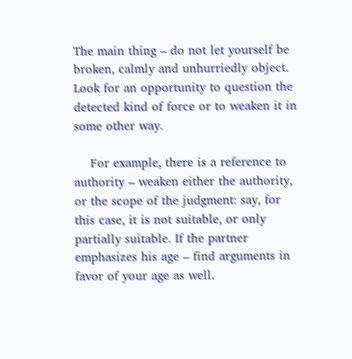The main thing – do not let yourself be broken, calmly and unhurriedly object. Look for an opportunity to question the detected kind of force or to weaken it in some other way.

    For example, there is a reference to authority – weaken either the authority, or the scope of the judgment: say, for this case, it is not suitable, or only partially suitable. If the partner emphasizes his age – find arguments in favor of your age as well.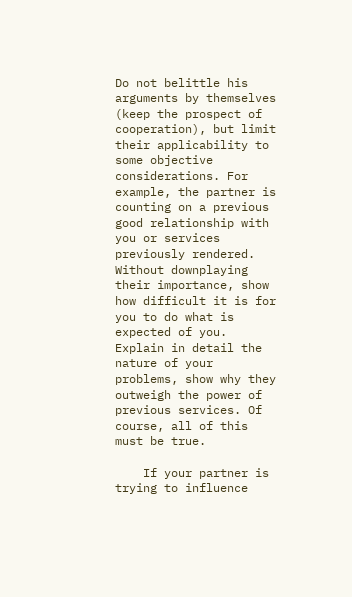Do not belittle his arguments by themselves (keep the prospect of cooperation), but limit their applicability to some objective considerations. For example, the partner is counting on a previous good relationship with you or services previously rendered. Without downplaying their importance, show how difficult it is for you to do what is expected of you. Explain in detail the nature of your problems, show why they outweigh the power of previous services. Of course, all of this must be true.

    If your partner is trying to influence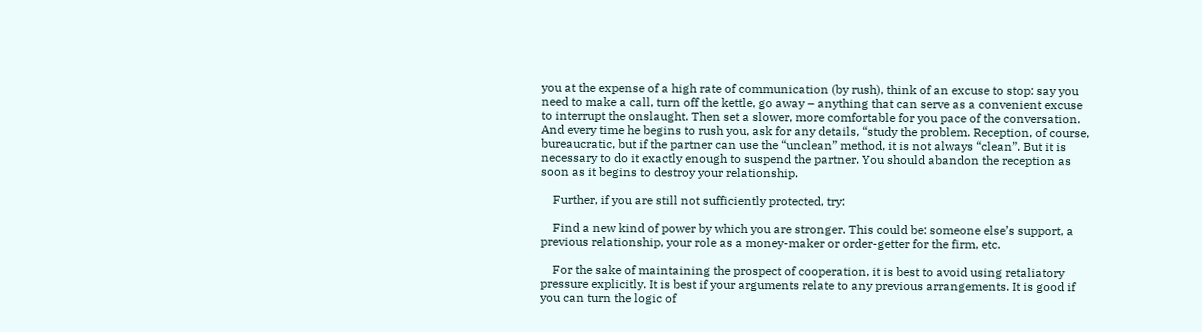you at the expense of a high rate of communication (by rush), think of an excuse to stop: say you need to make a call, turn off the kettle, go away – anything that can serve as a convenient excuse to interrupt the onslaught. Then set a slower, more comfortable for you pace of the conversation. And every time he begins to rush you, ask for any details, “study the problem. Reception, of course, bureaucratic, but if the partner can use the “unclean” method, it is not always “clean”. But it is necessary to do it exactly enough to suspend the partner. You should abandon the reception as soon as it begins to destroy your relationship.

    Further, if you are still not sufficiently protected, try:

    Find a new kind of power by which you are stronger. This could be: someone else’s support, a previous relationship, your role as a money-maker or order-getter for the firm, etc.

    For the sake of maintaining the prospect of cooperation, it is best to avoid using retaliatory pressure explicitly. It is best if your arguments relate to any previous arrangements. It is good if you can turn the logic of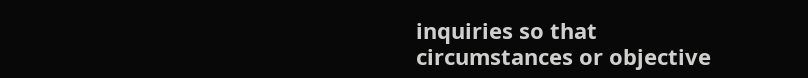inquiries so that circumstances or objective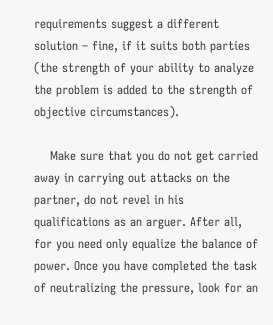requirements suggest a different solution – fine, if it suits both parties (the strength of your ability to analyze the problem is added to the strength of objective circumstances).

    Make sure that you do not get carried away in carrying out attacks on the partner, do not revel in his qualifications as an arguer. After all, for you need only equalize the balance of power. Once you have completed the task of neutralizing the pressure, look for an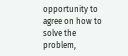opportunity to agree on how to solve the problem,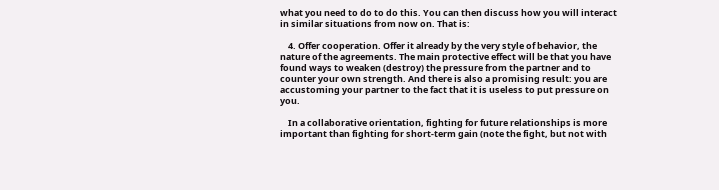what you need to do to do this. You can then discuss how you will interact in similar situations from now on. That is:

    4. Offer cooperation. Offer it already by the very style of behavior, the nature of the agreements. The main protective effect will be that you have found ways to weaken (destroy) the pressure from the partner and to counter your own strength. And there is also a promising result: you are accustoming your partner to the fact that it is useless to put pressure on you.

    In a collaborative orientation, fighting for future relationships is more important than fighting for short-term gain (note the fight, but not with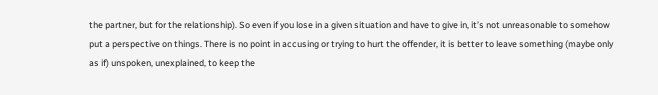the partner, but for the relationship). So even if you lose in a given situation and have to give in, it’s not unreasonable to somehow put a perspective on things. There is no point in accusing or trying to hurt the offender, it is better to leave something (maybe only as if) unspoken, unexplained, to keep the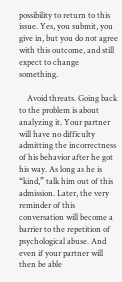possibility to return to this issue. Yes, you submit, you give in, but you do not agree with this outcome, and still expect to change something.

    Avoid threats. Going back to the problem is about analyzing it. Your partner will have no difficulty admitting the incorrectness of his behavior after he got his way. As long as he is “kind,” talk him out of this admission. Later, the very reminder of this conversation will become a barrier to the repetition of psychological abuse. And even if your partner will then be able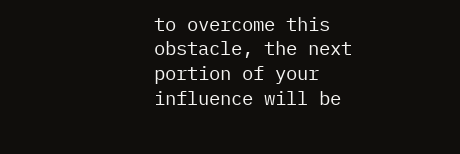to overcome this obstacle, the next portion of your influence will be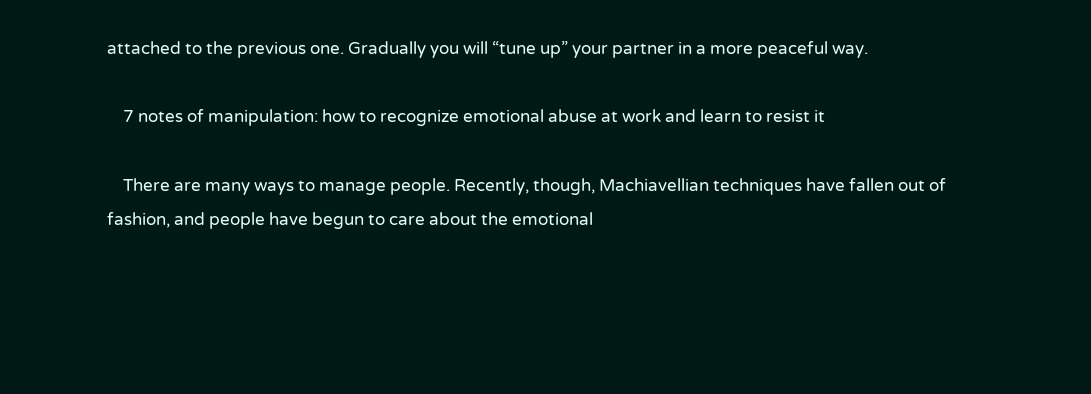attached to the previous one. Gradually you will “tune up” your partner in a more peaceful way.

    7 notes of manipulation: how to recognize emotional abuse at work and learn to resist it

    There are many ways to manage people. Recently, though, Machiavellian techniques have fallen out of fashion, and people have begun to care about the emotional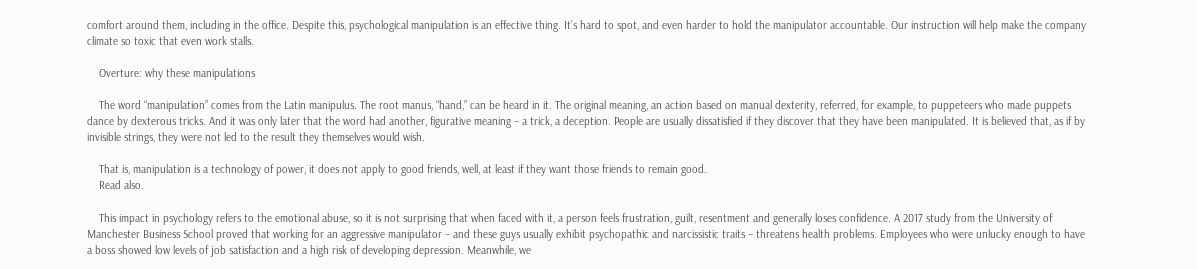comfort around them, including in the office. Despite this, psychological manipulation is an effective thing. It’s hard to spot, and even harder to hold the manipulator accountable. Our instruction will help make the company climate so toxic that even work stalls.

    Overture: why these manipulations

    The word “manipulation” comes from the Latin manipulus. The root manus, “hand,” can be heard in it. The original meaning, an action based on manual dexterity, referred, for example, to puppeteers who made puppets dance by dexterous tricks. And it was only later that the word had another, figurative meaning – a trick, a deception. People are usually dissatisfied if they discover that they have been manipulated. It is believed that, as if by invisible strings, they were not led to the result they themselves would wish.

    That is, manipulation is a technology of power, it does not apply to good friends, well, at least if they want those friends to remain good.
    Read also.

    This impact in psychology refers to the emotional abuse, so it is not surprising that when faced with it, a person feels frustration, guilt, resentment and generally loses confidence. A 2017 study from the University of Manchester Business School proved that working for an aggressive manipulator – and these guys usually exhibit psychopathic and narcissistic traits – threatens health problems. Employees who were unlucky enough to have a boss showed low levels of job satisfaction and a high risk of developing depression. Meanwhile, we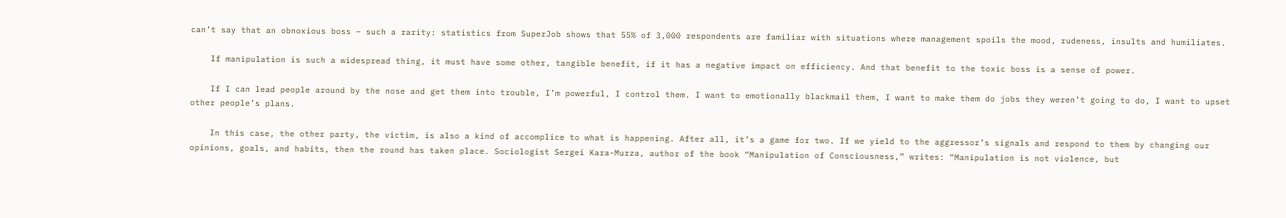can’t say that an obnoxious boss – such a rarity: statistics from SuperJob shows that 55% of 3,000 respondents are familiar with situations where management spoils the mood, rudeness, insults and humiliates.

    If manipulation is such a widespread thing, it must have some other, tangible benefit, if it has a negative impact on efficiency. And that benefit to the toxic boss is a sense of power.

    If I can lead people around by the nose and get them into trouble, I’m powerful, I control them. I want to emotionally blackmail them, I want to make them do jobs they weren’t going to do, I want to upset other people’s plans.

    In this case, the other party, the victim, is also a kind of accomplice to what is happening. After all, it’s a game for two. If we yield to the aggressor’s signals and respond to them by changing our opinions, goals, and habits, then the round has taken place. Sociologist Sergei Kara-Murza, author of the book “Manipulation of Consciousness,” writes: “Manipulation is not violence, but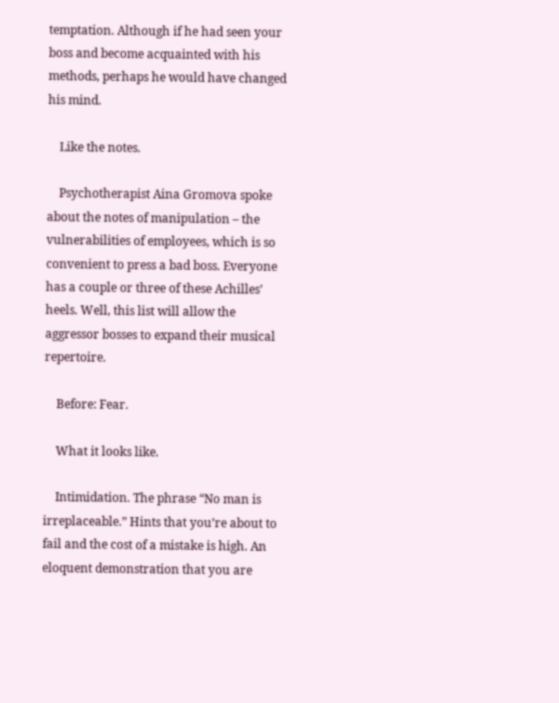temptation. Although if he had seen your boss and become acquainted with his methods, perhaps he would have changed his mind.

    Like the notes.

    Psychotherapist Aina Gromova spoke about the notes of manipulation – the vulnerabilities of employees, which is so convenient to press a bad boss. Everyone has a couple or three of these Achilles’ heels. Well, this list will allow the aggressor bosses to expand their musical repertoire.

    Before: Fear.

    What it looks like.

    Intimidation. The phrase “No man is irreplaceable.” Hints that you’re about to fail and the cost of a mistake is high. An eloquent demonstration that you are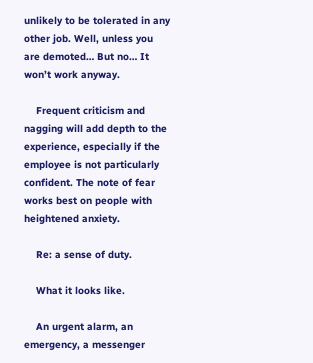unlikely to be tolerated in any other job. Well, unless you are demoted… But no… It won’t work anyway.

    Frequent criticism and nagging will add depth to the experience, especially if the employee is not particularly confident. The note of fear works best on people with heightened anxiety.

    Re: a sense of duty.

    What it looks like.

    An urgent alarm, an emergency, a messenger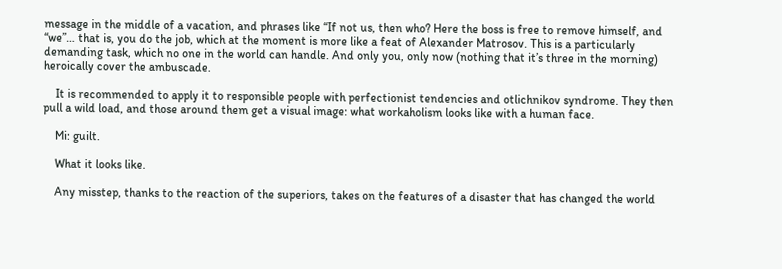message in the middle of a vacation, and phrases like “If not us, then who? Here the boss is free to remove himself, and “we”… that is, you do the job, which at the moment is more like a feat of Alexander Matrosov. This is a particularly demanding task, which no one in the world can handle. And only you, only now (nothing that it’s three in the morning) heroically cover the ambuscade.

    It is recommended to apply it to responsible people with perfectionist tendencies and otlichnikov syndrome. They then pull a wild load, and those around them get a visual image: what workaholism looks like with a human face.

    Mi: guilt.

    What it looks like.

    Any misstep, thanks to the reaction of the superiors, takes on the features of a disaster that has changed the world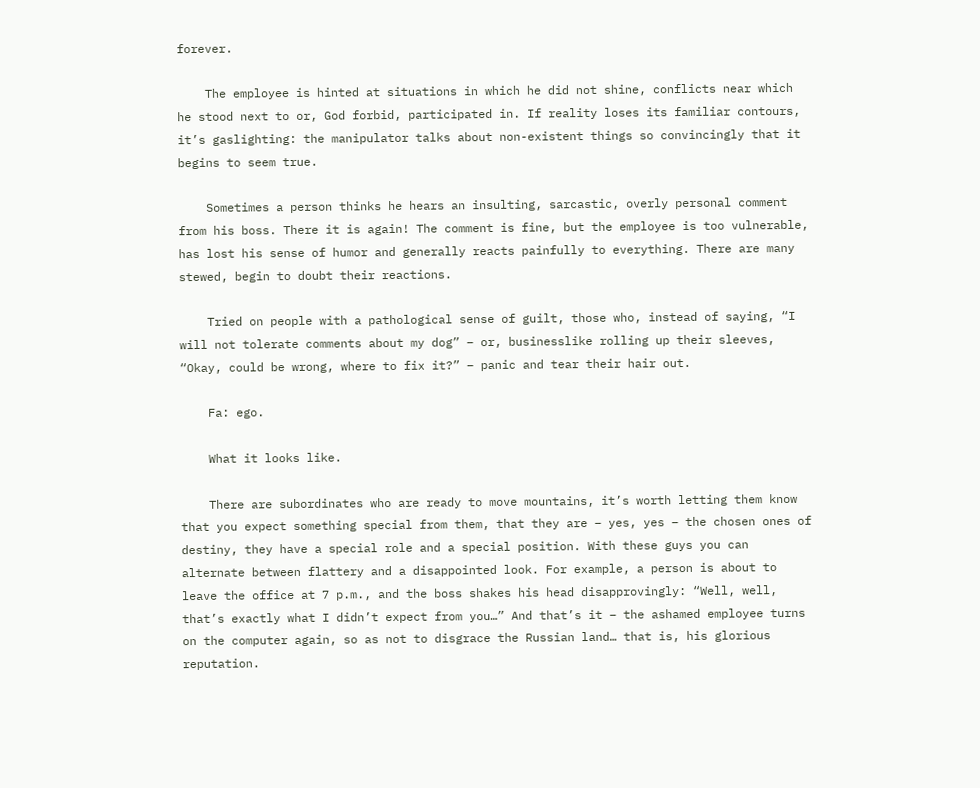forever.

    The employee is hinted at situations in which he did not shine, conflicts near which he stood next to or, God forbid, participated in. If reality loses its familiar contours, it’s gaslighting: the manipulator talks about non-existent things so convincingly that it begins to seem true.

    Sometimes a person thinks he hears an insulting, sarcastic, overly personal comment from his boss. There it is again! The comment is fine, but the employee is too vulnerable, has lost his sense of humor and generally reacts painfully to everything. There are many stewed, begin to doubt their reactions.

    Tried on people with a pathological sense of guilt, those who, instead of saying, “I will not tolerate comments about my dog” – or, businesslike rolling up their sleeves, “Okay, could be wrong, where to fix it?” – panic and tear their hair out.

    Fa: ego.

    What it looks like.

    There are subordinates who are ready to move mountains, it’s worth letting them know that you expect something special from them, that they are – yes, yes – the chosen ones of destiny, they have a special role and a special position. With these guys you can alternate between flattery and a disappointed look. For example, a person is about to leave the office at 7 p.m., and the boss shakes his head disapprovingly: “Well, well, that’s exactly what I didn’t expect from you…” And that’s it – the ashamed employee turns on the computer again, so as not to disgrace the Russian land… that is, his glorious reputation.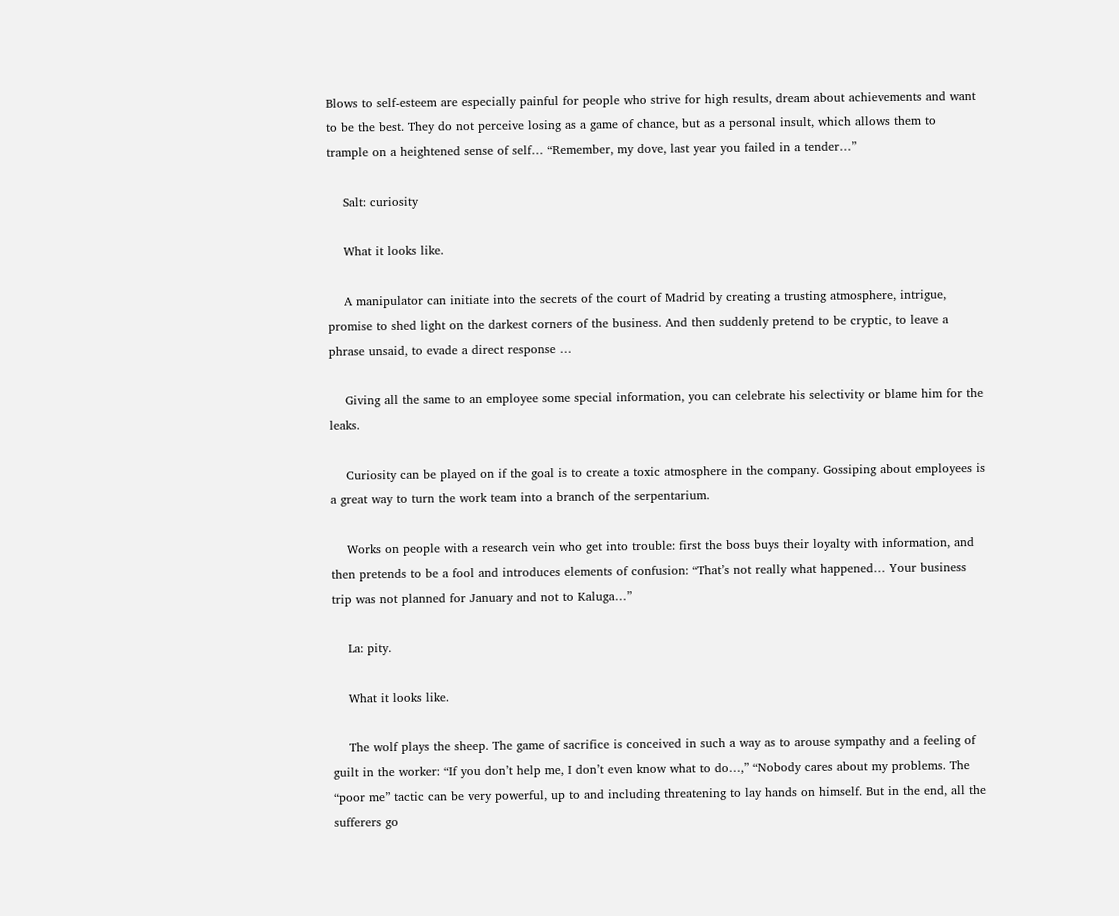Blows to self-esteem are especially painful for people who strive for high results, dream about achievements and want to be the best. They do not perceive losing as a game of chance, but as a personal insult, which allows them to trample on a heightened sense of self… “Remember, my dove, last year you failed in a tender…”

    Salt: curiosity

    What it looks like.

    A manipulator can initiate into the secrets of the court of Madrid by creating a trusting atmosphere, intrigue, promise to shed light on the darkest corners of the business. And then suddenly pretend to be cryptic, to leave a phrase unsaid, to evade a direct response …

    Giving all the same to an employee some special information, you can celebrate his selectivity or blame him for the leaks.

    Curiosity can be played on if the goal is to create a toxic atmosphere in the company. Gossiping about employees is a great way to turn the work team into a branch of the serpentarium.

    Works on people with a research vein who get into trouble: first the boss buys their loyalty with information, and then pretends to be a fool and introduces elements of confusion: “That’s not really what happened… Your business trip was not planned for January and not to Kaluga…”

    La: pity.

    What it looks like.

    The wolf plays the sheep. The game of sacrifice is conceived in such a way as to arouse sympathy and a feeling of guilt in the worker: “If you don’t help me, I don’t even know what to do…,” “Nobody cares about my problems. The “poor me” tactic can be very powerful, up to and including threatening to lay hands on himself. But in the end, all the sufferers go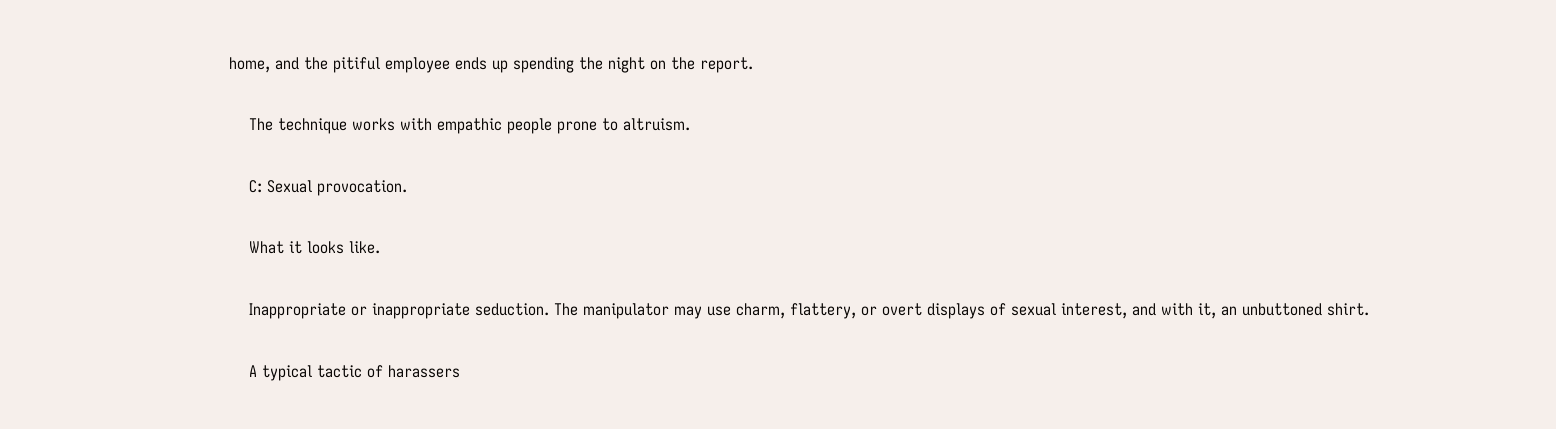home, and the pitiful employee ends up spending the night on the report.

    The technique works with empathic people prone to altruism.

    C: Sexual provocation.

    What it looks like.

    Inappropriate or inappropriate seduction. The manipulator may use charm, flattery, or overt displays of sexual interest, and with it, an unbuttoned shirt.

    A typical tactic of harassers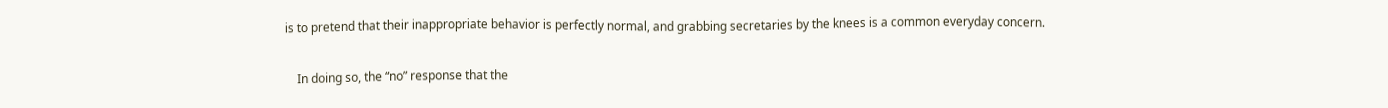is to pretend that their inappropriate behavior is perfectly normal, and grabbing secretaries by the knees is a common everyday concern.

    In doing so, the “no” response that the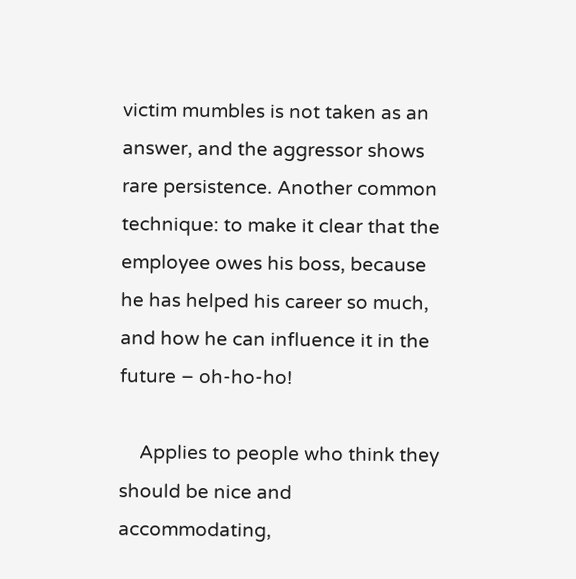victim mumbles is not taken as an answer, and the aggressor shows rare persistence. Another common technique: to make it clear that the employee owes his boss, because he has helped his career so much, and how he can influence it in the future – oh-ho-ho!

    Applies to people who think they should be nice and accommodating,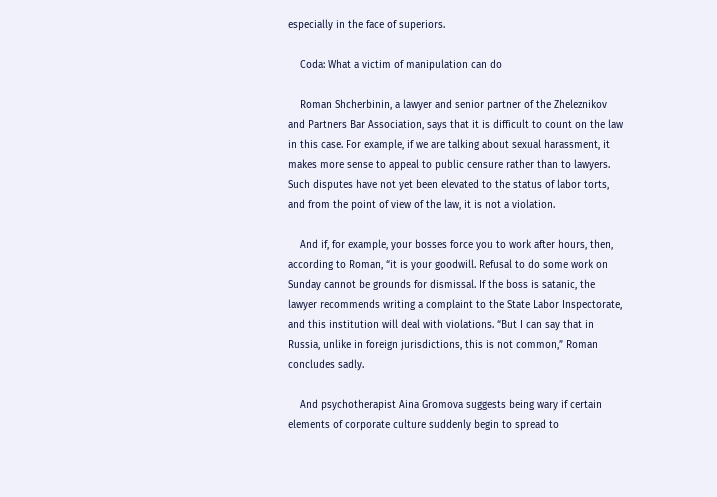especially in the face of superiors.

    Coda: What a victim of manipulation can do

    Roman Shcherbinin, a lawyer and senior partner of the Zheleznikov and Partners Bar Association, says that it is difficult to count on the law in this case. For example, if we are talking about sexual harassment, it makes more sense to appeal to public censure rather than to lawyers. Such disputes have not yet been elevated to the status of labor torts, and from the point of view of the law, it is not a violation.

    And if, for example, your bosses force you to work after hours, then, according to Roman, “it is your goodwill. Refusal to do some work on Sunday cannot be grounds for dismissal. If the boss is satanic, the lawyer recommends writing a complaint to the State Labor Inspectorate, and this institution will deal with violations. “But I can say that in Russia, unlike in foreign jurisdictions, this is not common,” Roman concludes sadly.

    And psychotherapist Aina Gromova suggests being wary if certain elements of corporate culture suddenly begin to spread to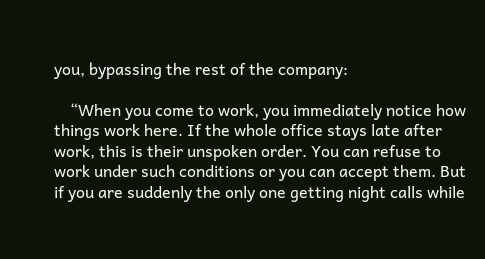you, bypassing the rest of the company:

    “When you come to work, you immediately notice how things work here. If the whole office stays late after work, this is their unspoken order. You can refuse to work under such conditions or you can accept them. But if you are suddenly the only one getting night calls while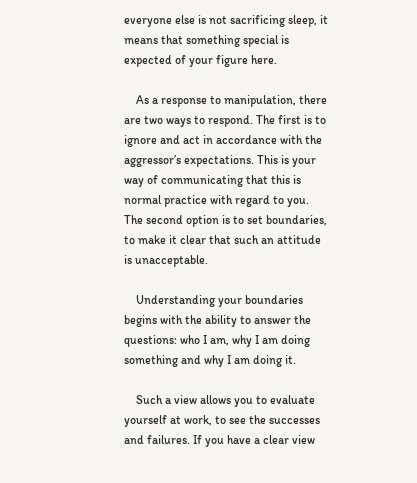everyone else is not sacrificing sleep, it means that something special is expected of your figure here.

    As a response to manipulation, there are two ways to respond. The first is to ignore and act in accordance with the aggressor’s expectations. This is your way of communicating that this is normal practice with regard to you. The second option is to set boundaries, to make it clear that such an attitude is unacceptable.

    Understanding your boundaries begins with the ability to answer the questions: who I am, why I am doing something and why I am doing it.

    Such a view allows you to evaluate yourself at work, to see the successes and failures. If you have a clear view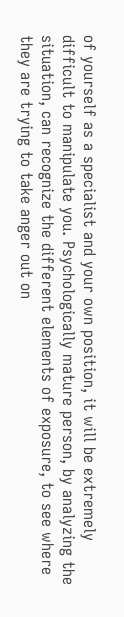of yourself as a specialist and your own position, it will be extremely difficult to manipulate you. Psychologically mature person, by analyzing the situation, can recognize the different elements of exposure, to see where they are trying to take anger out on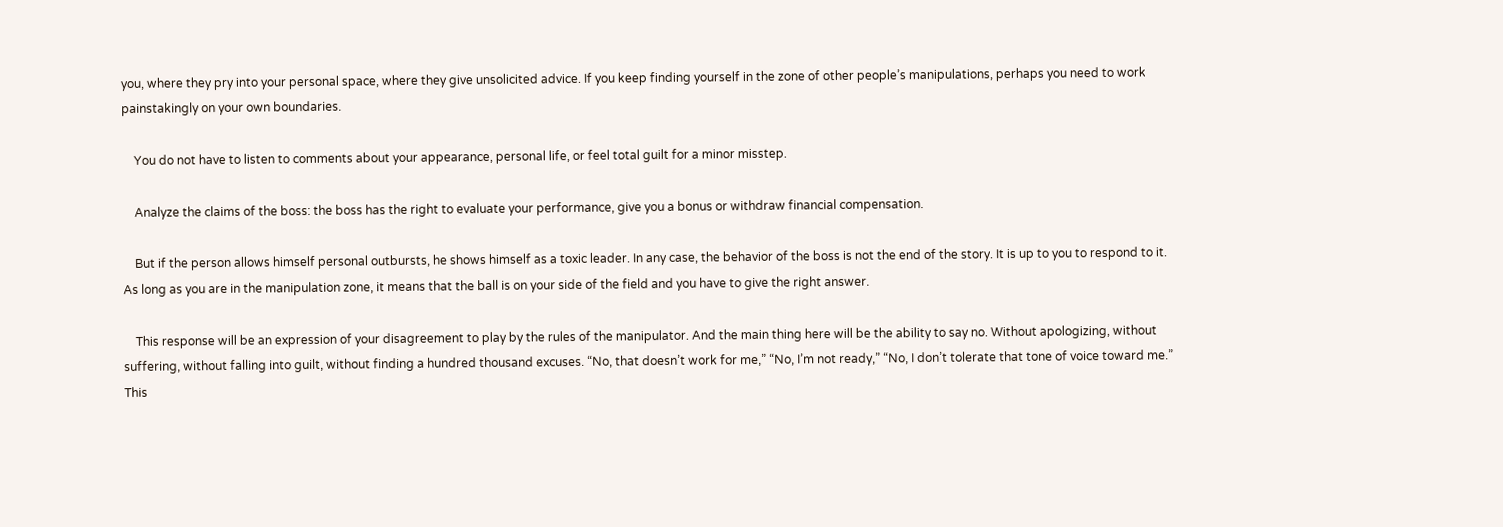you, where they pry into your personal space, where they give unsolicited advice. If you keep finding yourself in the zone of other people’s manipulations, perhaps you need to work painstakingly on your own boundaries.

    You do not have to listen to comments about your appearance, personal life, or feel total guilt for a minor misstep.

    Analyze the claims of the boss: the boss has the right to evaluate your performance, give you a bonus or withdraw financial compensation.

    But if the person allows himself personal outbursts, he shows himself as a toxic leader. In any case, the behavior of the boss is not the end of the story. It is up to you to respond to it. As long as you are in the manipulation zone, it means that the ball is on your side of the field and you have to give the right answer.

    This response will be an expression of your disagreement to play by the rules of the manipulator. And the main thing here will be the ability to say no. Without apologizing, without suffering, without falling into guilt, without finding a hundred thousand excuses. “No, that doesn’t work for me,” “No, I’m not ready,” “No, I don’t tolerate that tone of voice toward me.” This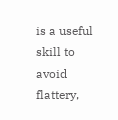is a useful skill to avoid flattery,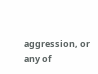aggression, or any of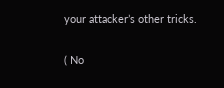your attacker’s other tricks.

( No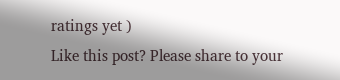ratings yet )
Like this post? Please share to your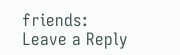friends:
Leave a Reply